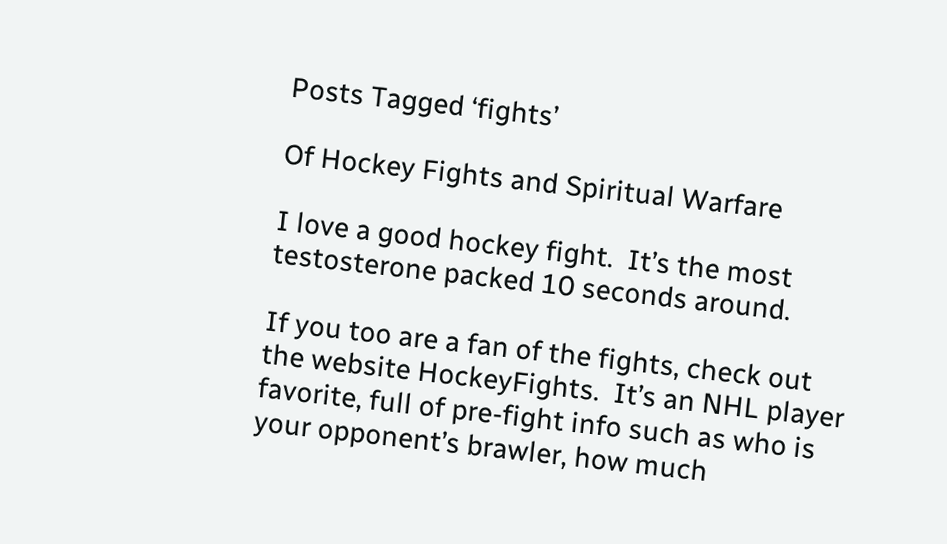Posts Tagged ‘fights’

Of Hockey Fights and Spiritual Warfare

I love a good hockey fight.  It’s the most testosterone packed 10 seconds around.

If you too are a fan of the fights, check out the website HockeyFights.  It’s an NHL player favorite, full of pre-fight info such as who is your opponent’s brawler, how much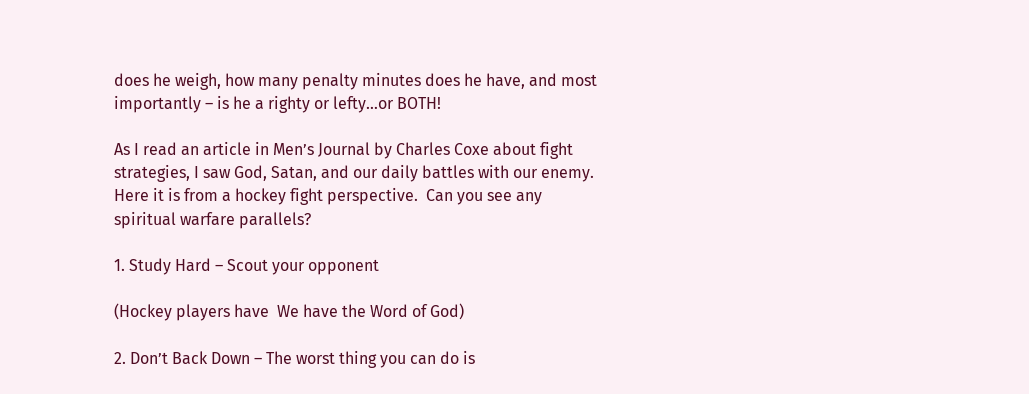does he weigh, how many penalty minutes does he have, and most importantly – is he a righty or lefty…or BOTH!

As I read an article in Men’s Journal by Charles Coxe about fight strategies, I saw God, Satan, and our daily battles with our enemy.   Here it is from a hockey fight perspective.  Can you see any spiritual warfare parallels?

1. Study Hard – Scout your opponent

(Hockey players have  We have the Word of God)

2. Don’t Back Down – The worst thing you can do is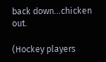back down…chicken out.

(Hockey players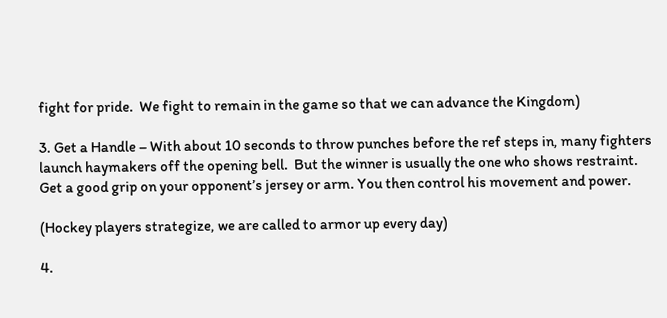fight for pride.  We fight to remain in the game so that we can advance the Kingdom)

3. Get a Handle – With about 10 seconds to throw punches before the ref steps in, many fighters launch haymakers off the opening bell.  But the winner is usually the one who shows restraint.  Get a good grip on your opponent’s jersey or arm. You then control his movement and power.

(Hockey players strategize, we are called to armor up every day)

4.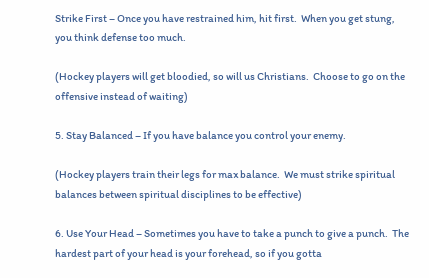Strike First – Once you have restrained him, hit first.  When you get stung, you think defense too much.

(Hockey players will get bloodied, so will us Christians.  Choose to go on the offensive instead of waiting)

5. Stay Balanced – If you have balance you control your enemy.

(Hockey players train their legs for max balance.  We must strike spiritual balances between spiritual disciplines to be effective)

6. Use Your Head – Sometimes you have to take a punch to give a punch.  The hardest part of your head is your forehead, so if you gotta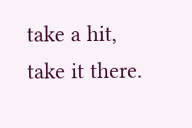take a hit, take it there.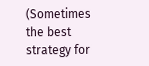(Sometimes the best strategy for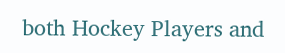both Hockey Players and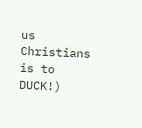us Christians is to DUCK!)